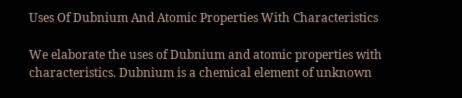Uses Of Dubnium And Atomic Properties With Characteristics

We elaborate the uses of Dubnium and atomic properties with characteristics. Dubnium is a chemical element of unknown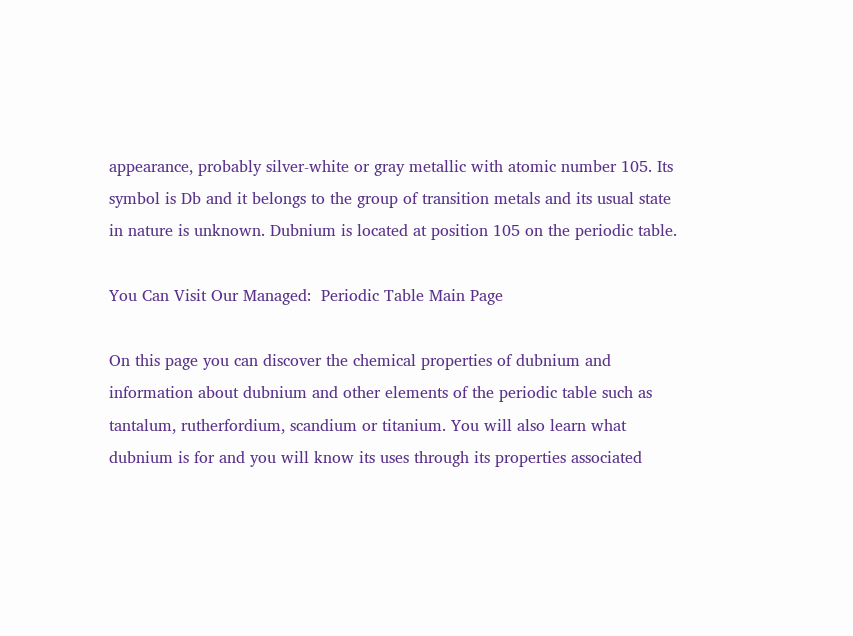appearance, probably silver-white or gray metallic with atomic number 105. Its symbol is Db and it belongs to the group of transition metals and its usual state in nature is unknown. Dubnium is located at position 105 on the periodic table.

You Can Visit Our Managed:  Periodic Table Main Page

On this page you can discover the chemical properties of dubnium and information about dubnium and other elements of the periodic table such as tantalum, rutherfordium, scandium or titanium. You will also learn what dubnium is for and you will know its uses through its properties associated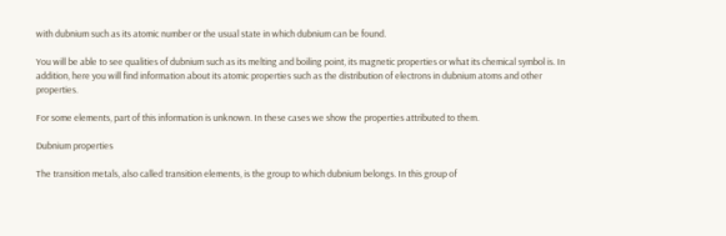with dubnium such as its atomic number or the usual state in which dubnium can be found.

You will be able to see qualities of dubnium such as its melting and boiling point, its magnetic properties or what its chemical symbol is. In addition, here you will find information about its atomic properties such as the distribution of electrons in dubnium atoms and other properties.

For some elements, part of this information is unknown. In these cases we show the properties attributed to them.

Dubnium properties

The transition metals, also called transition elements, is the group to which dubnium belongs. In this group of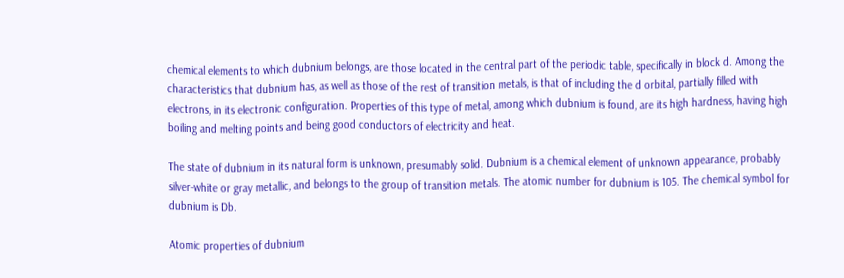chemical elements to which dubnium belongs, are those located in the central part of the periodic table, specifically in block d. Among the characteristics that dubnium has, as well as those of the rest of transition metals, is that of including the d orbital, partially filled with electrons, in its electronic configuration. Properties of this type of metal, among which dubnium is found, are its high hardness, having high boiling and melting points and being good conductors of electricity and heat.

The state of dubnium in its natural form is unknown, presumably solid. Dubnium is a chemical element of unknown appearance, probably silver-white or gray metallic, and belongs to the group of transition metals. The atomic number for dubnium is 105. The chemical symbol for dubnium is Db.

Atomic properties of dubnium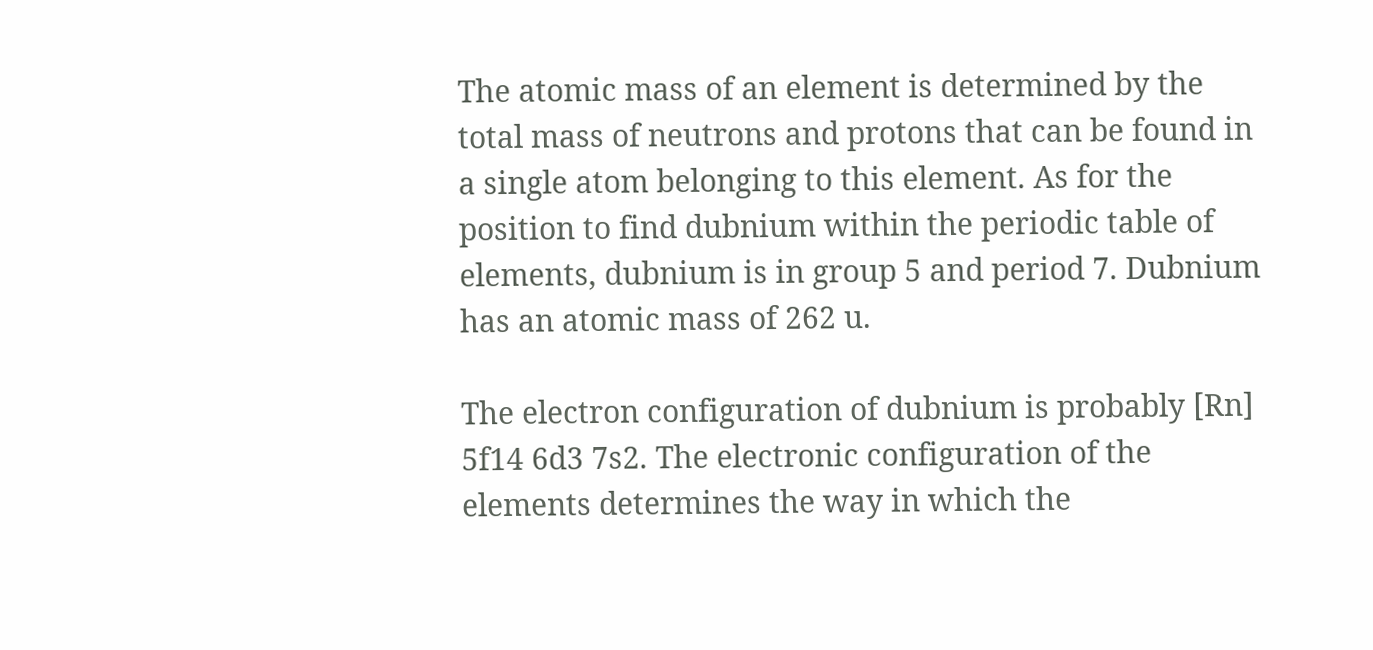The atomic mass of an element is determined by the total mass of neutrons and protons that can be found in a single atom belonging to this element. As for the position to find dubnium within the periodic table of elements, dubnium is in group 5 and period 7. Dubnium has an atomic mass of 262 u.

The electron configuration of dubnium is probably [Rn] 5f14 6d3 7s2. The electronic configuration of the elements determines the way in which the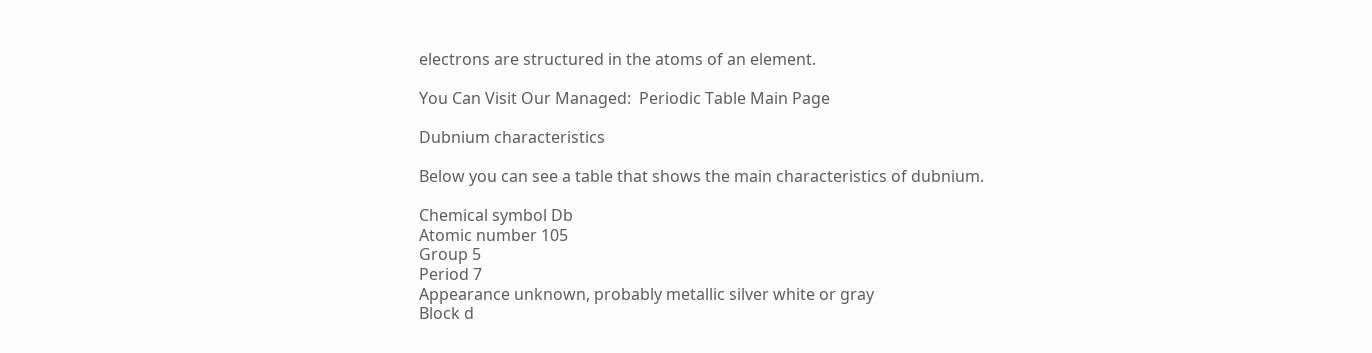electrons are structured in the atoms of an element.

You Can Visit Our Managed:  Periodic Table Main Page

Dubnium characteristics

Below you can see a table that shows the main characteristics of dubnium.

Chemical symbol Db
Atomic number 105
Group 5
Period 7
Appearance unknown, probably metallic silver white or gray
Block d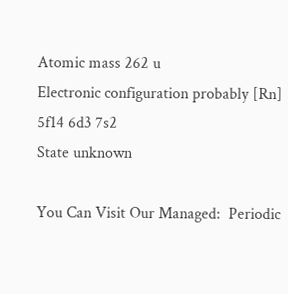Atomic mass 262 u
Electronic configuration probably [Rn] 5f14 6d3 7s2
State unknown

You Can Visit Our Managed:  Periodic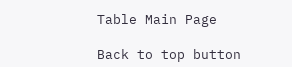Table Main Page

Back to top button